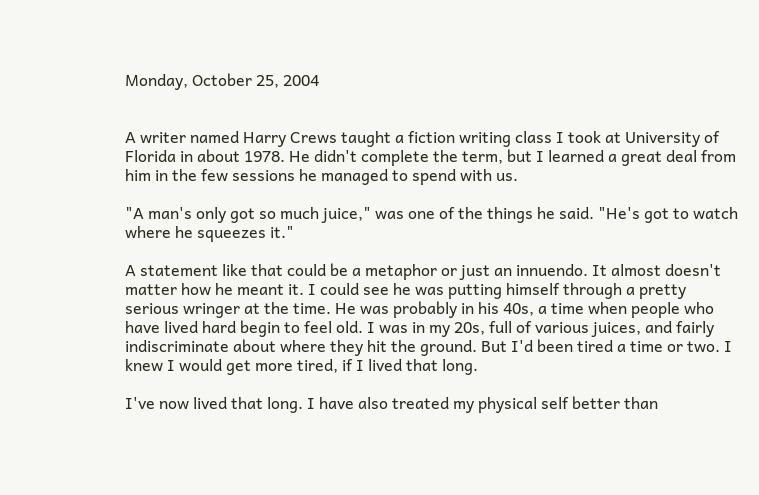Monday, October 25, 2004


A writer named Harry Crews taught a fiction writing class I took at University of Florida in about 1978. He didn't complete the term, but I learned a great deal from him in the few sessions he managed to spend with us.

"A man's only got so much juice," was one of the things he said. "He's got to watch where he squeezes it."

A statement like that could be a metaphor or just an innuendo. It almost doesn't matter how he meant it. I could see he was putting himself through a pretty serious wringer at the time. He was probably in his 40s, a time when people who have lived hard begin to feel old. I was in my 20s, full of various juices, and fairly indiscriminate about where they hit the ground. But I'd been tired a time or two. I knew I would get more tired, if I lived that long.

I've now lived that long. I have also treated my physical self better than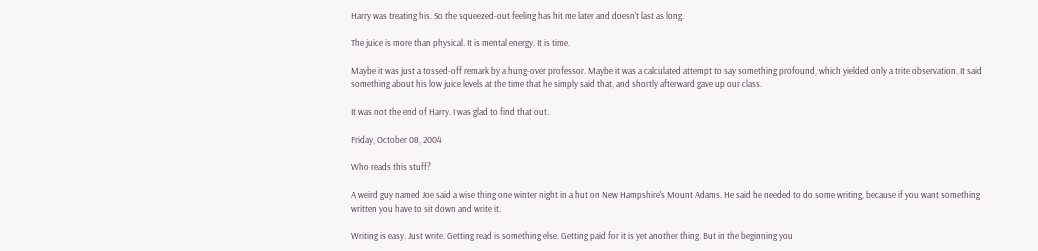Harry was treating his. So the squeezed-out feeling has hit me later and doesn't last as long.

The juice is more than physical. It is mental energy. It is time.

Maybe it was just a tossed-off remark by a hung-over professor. Maybe it was a calculated attempt to say something profound, which yielded only a trite observation. It said something about his low juice levels at the time that he simply said that, and shortly afterward gave up our class.

It was not the end of Harry. I was glad to find that out.

Friday, October 08, 2004

Who reads this stuff?

A weird guy named Joe said a wise thing one winter night in a hut on New Hampshire's Mount Adams. He said he needed to do some writing, because if you want something written you have to sit down and write it.

Writing is easy. Just write. Getting read is something else. Getting paid for it is yet another thing. But in the beginning you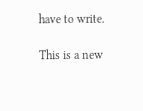have to write.

This is a new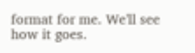format for me. We'll see how it goes.